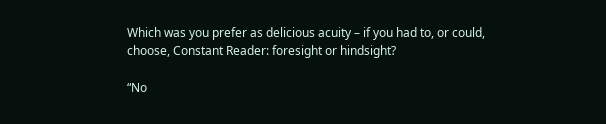Which was you prefer as delicious acuity – if you had to, or could, choose, Constant Reader: foresight or hindsight?

“No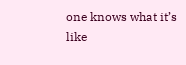one knows what it’s like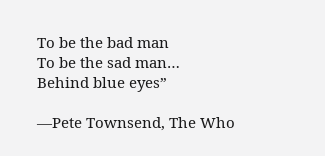To be the bad man
To be the sad man…
Behind blue eyes”

—Pete Townsend, The Who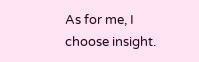As for me, I choose insight.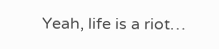Yeah, life is a riot…